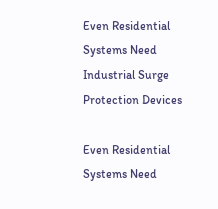Even Residential Systems Need Industrial Surge Protection Devices

Even Residential Systems Need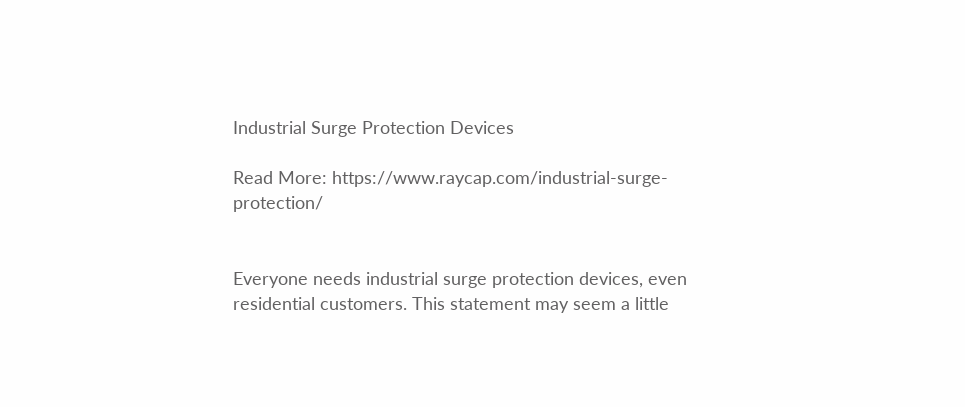Industrial Surge Protection Devices

Read More: https://www.raycap.com/industrial-surge-protection/


Everyone needs industrial surge protection devices, even residential customers. This statement may seem a little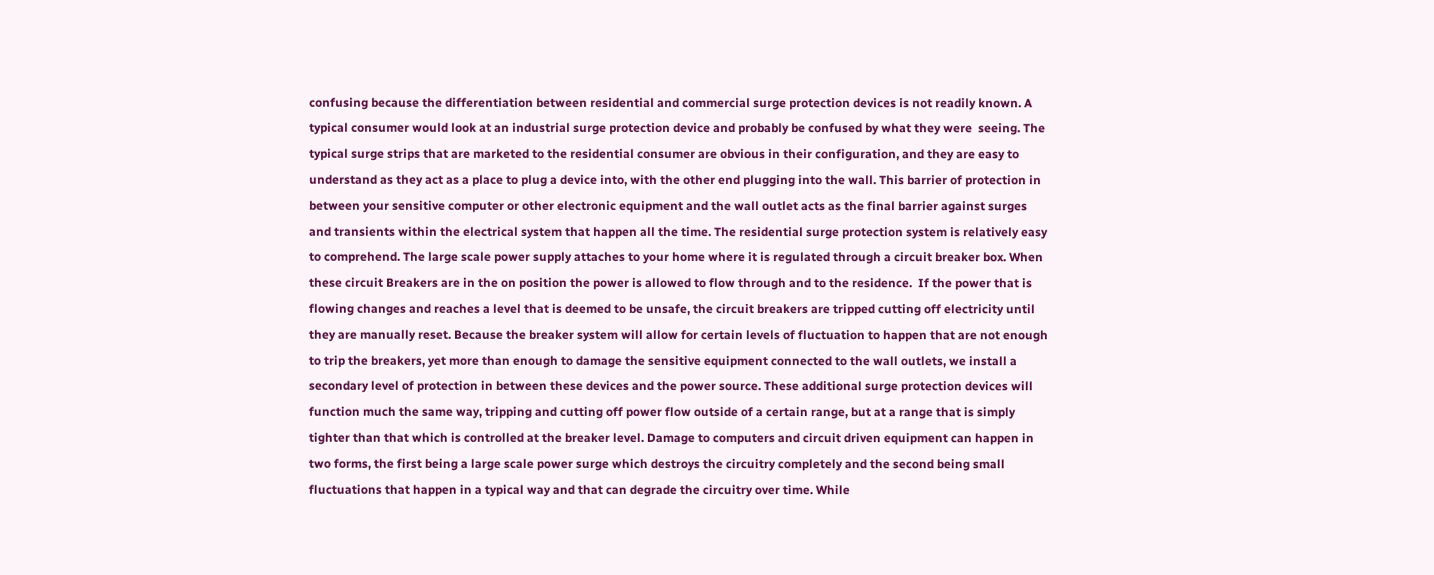confusing because the differentiation between residential and commercial surge protection devices is not readily known. A typical consumer would look at an industrial surge protection device and probably be confused by what they were  seeing. The typical surge strips that are marketed to the residential consumer are obvious in their configuration, and they are easy to understand as they act as a place to plug a device into, with the other end plugging into the wall. This barrier of protection in between your sensitive computer or other electronic equipment and the wall outlet acts as the final barrier against surges and transients within the electrical system that happen all the time. The residential surge protection system is relatively easy to comprehend. The large scale power supply attaches to your home where it is regulated through a circuit breaker box. When these circuit Breakers are in the on position the power is allowed to flow through and to the residence.  If the power that is flowing changes and reaches a level that is deemed to be unsafe, the circuit breakers are tripped cutting off electricity until they are manually reset. Because the breaker system will allow for certain levels of fluctuation to happen that are not enough to trip the breakers, yet more than enough to damage the sensitive equipment connected to the wall outlets, we install a secondary level of protection in between these devices and the power source. These additional surge protection devices will function much the same way, tripping and cutting off power flow outside of a certain range, but at a range that is simply tighter than that which is controlled at the breaker level. Damage to computers and circuit driven equipment can happen in two forms, the first being a large scale power surge which destroys the circuitry completely and the second being small fluctuations that happen in a typical way and that can degrade the circuitry over time. While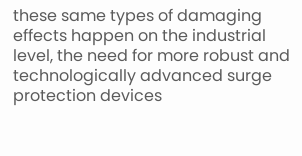these same types of damaging effects happen on the industrial level, the need for more robust and technologically advanced surge protection devices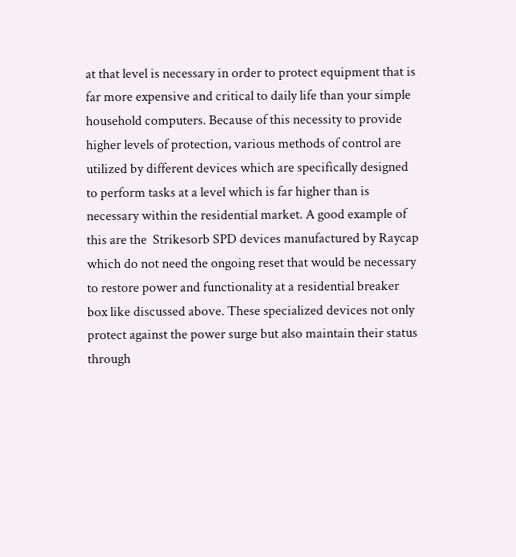at that level is necessary in order to protect equipment that is far more expensive and critical to daily life than your simple household computers. Because of this necessity to provide higher levels of protection, various methods of control are utilized by different devices which are specifically designed to perform tasks at a level which is far higher than is necessary within the residential market. A good example of this are the  Strikesorb SPD devices manufactured by Raycap which do not need the ongoing reset that would be necessary to restore power and functionality at a residential breaker box like discussed above. These specialized devices not only protect against the power surge but also maintain their status through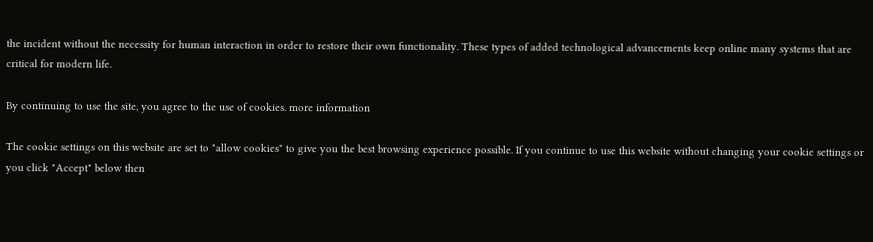the incident without the necessity for human interaction in order to restore their own functionality. These types of added technological advancements keep online many systems that are critical for modern life.

By continuing to use the site, you agree to the use of cookies. more information

The cookie settings on this website are set to "allow cookies" to give you the best browsing experience possible. If you continue to use this website without changing your cookie settings or you click "Accept" below then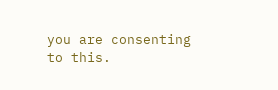you are consenting to this.